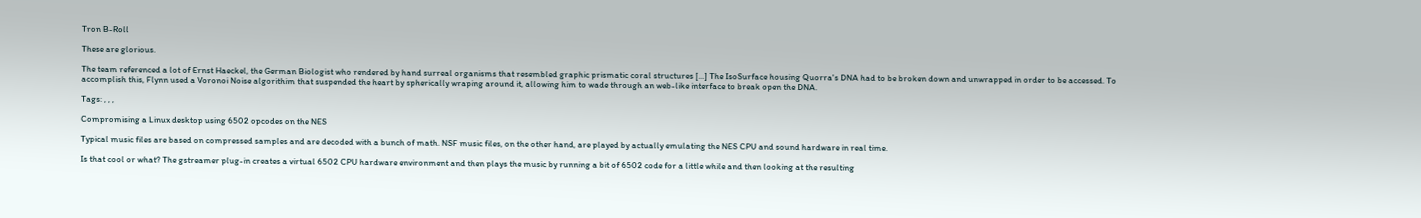Tron B-Roll

These are glorious.

The team referenced a lot of Ernst Haeckel, the German Biologist who rendered by hand surreal organisms that resembled graphic prismatic coral structures [...] The IsoSurface housing Quorra's DNA had to be broken down and unwrapped in order to be accessed. To accomplish this, Flynn used a Voronoi Noise algorithim that suspended the heart by spherically wraping around it, allowing him to wade through an web-like interface to break open the DNA.

Tags: , , ,

Compromising a Linux desktop using 6502 opcodes on the NES

Typical music files are based on compressed samples and are decoded with a bunch of math. NSF music files, on the other hand, are played by actually emulating the NES CPU and sound hardware in real time.

Is that cool or what? The gstreamer plug-in creates a virtual 6502 CPU hardware environment and then plays the music by running a bit of 6502 code for a little while and then looking at the resulting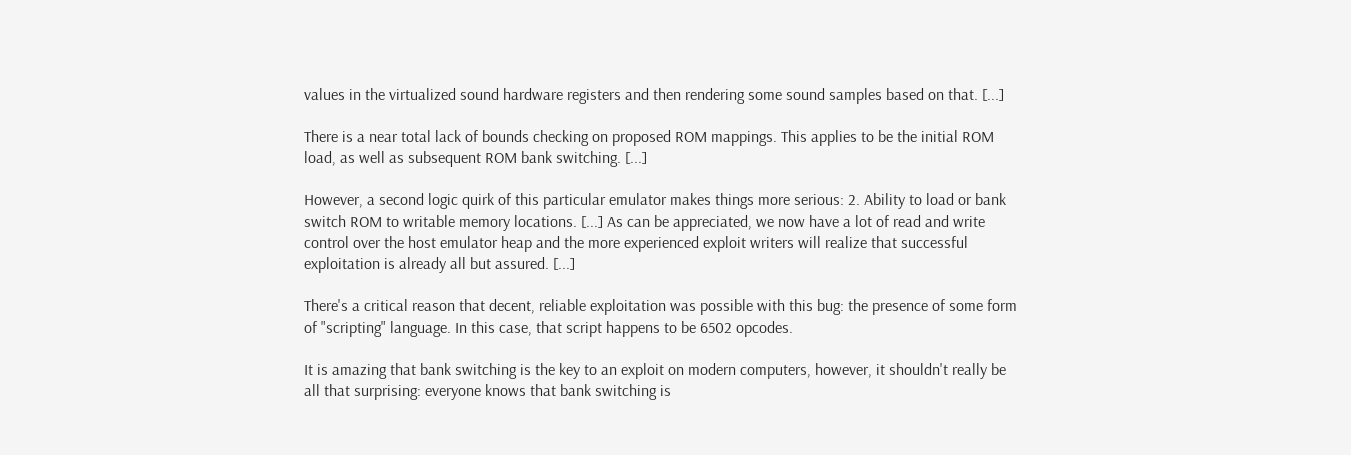values in the virtualized sound hardware registers and then rendering some sound samples based on that. [...]

There is a near total lack of bounds checking on proposed ROM mappings. This applies to be the initial ROM load, as well as subsequent ROM bank switching. [...]

However, a second logic quirk of this particular emulator makes things more serious: 2. Ability to load or bank switch ROM to writable memory locations. [...] As can be appreciated, we now have a lot of read and write control over the host emulator heap and the more experienced exploit writers will realize that successful exploitation is already all but assured. [...]

There's a critical reason that decent, reliable exploitation was possible with this bug: the presence of some form of "scripting" language. In this case, that script happens to be 6502 opcodes.

It is amazing that bank switching is the key to an exploit on modern computers, however, it shouldn't really be all that surprising: everyone knows that bank switching is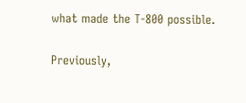what made the T-800 possible.

Previously,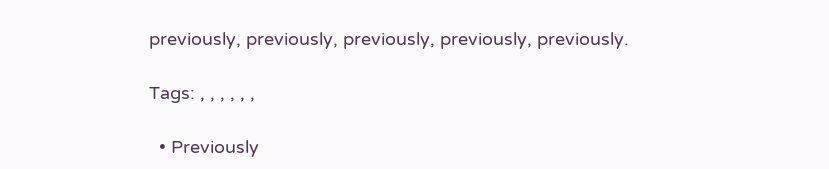previously, previously, previously, previously, previously.

Tags: , , , , , ,

  • Previously